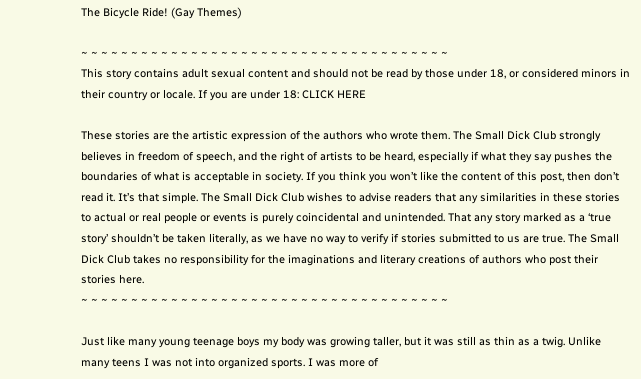The Bicycle Ride! (Gay Themes)

~ ~ ~ ~ ~ ~ ~ ~ ~ ~ ~ ~ ~ ~ ~ ~ ~ ~ ~ ~ ~ ~ ~ ~ ~ ~ ~ ~ ~ ~ ~ ~ ~ ~ ~ ~ ~
This story contains adult sexual content and should not be read by those under 18, or considered minors in their country or locale. If you are under 18: CLICK HERE

These stories are the artistic expression of the authors who wrote them. The Small Dick Club strongly believes in freedom of speech, and the right of artists to be heard, especially if what they say pushes the boundaries of what is acceptable in society. If you think you won’t like the content of this post, then don’t read it. It’s that simple. The Small Dick Club wishes to advise readers that any similarities in these stories to actual or real people or events is purely coincidental and unintended. That any story marked as a ‘true story’ shouldn’t be taken literally, as we have no way to verify if stories submitted to us are true. The Small Dick Club takes no responsibility for the imaginations and literary creations of authors who post their stories here.
~ ~ ~ ~ ~ ~ ~ ~ ~ ~ ~ ~ ~ ~ ~ ~ ~ ~ ~ ~ ~ ~ ~ ~ ~ ~ ~ ~ ~ ~ ~ ~ ~ ~ ~ ~ ~

Just like many young teenage boys my body was growing taller, but it was still as thin as a twig. Unlike many teens I was not into organized sports. I was more of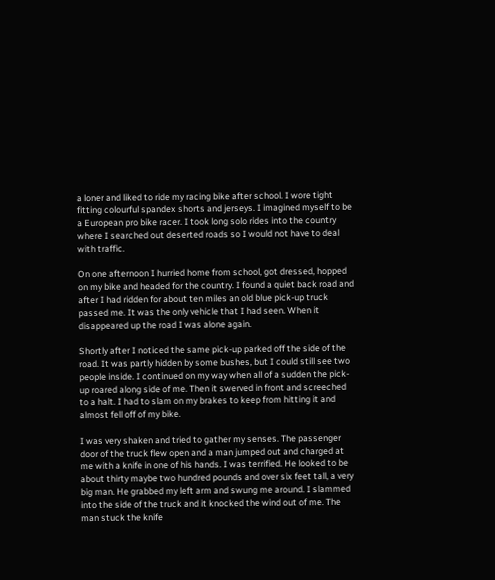a loner and liked to ride my racing bike after school. I wore tight fitting colourful spandex shorts and jerseys. I imagined myself to be a European pro bike racer. I took long solo rides into the country where I searched out deserted roads so I would not have to deal with traffic.

On one afternoon I hurried home from school, got dressed, hopped on my bike and headed for the country. I found a quiet back road and after I had ridden for about ten miles an old blue pick-up truck passed me. It was the only vehicle that I had seen. When it disappeared up the road I was alone again.

Shortly after I noticed the same pick-up parked off the side of the road. It was partly hidden by some bushes, but I could still see two people inside. I continued on my way when all of a sudden the pick-up roared along side of me. Then it swerved in front and screeched to a halt. I had to slam on my brakes to keep from hitting it and almost fell off of my bike.

I was very shaken and tried to gather my senses. The passenger door of the truck flew open and a man jumped out and charged at me with a knife in one of his hands. I was terrified. He looked to be about thirty maybe two hundred pounds and over six feet tall, a very big man. He grabbed my left arm and swung me around. I slammed into the side of the truck and it knocked the wind out of me. The man stuck the knife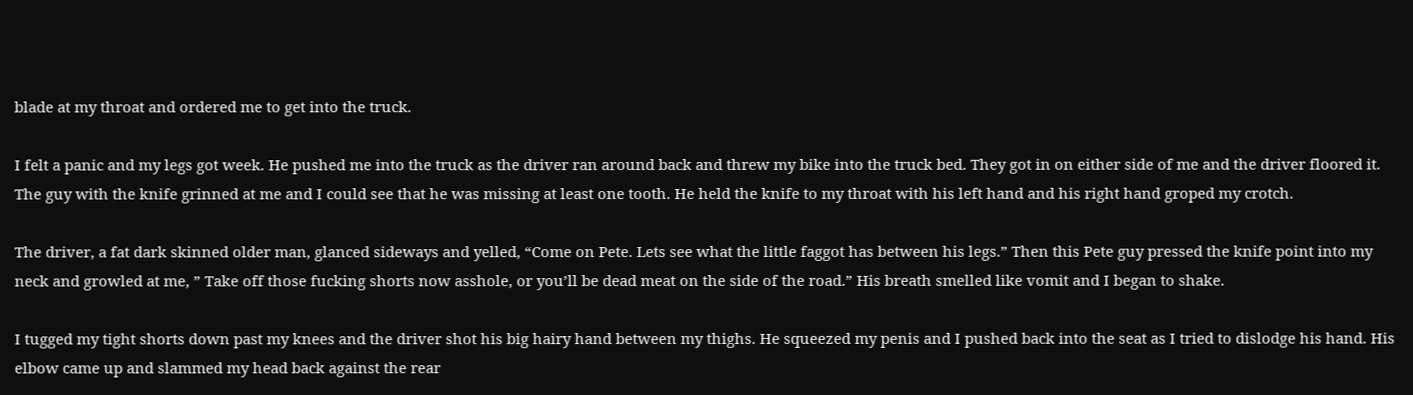blade at my throat and ordered me to get into the truck.

I felt a panic and my legs got week. He pushed me into the truck as the driver ran around back and threw my bike into the truck bed. They got in on either side of me and the driver floored it. The guy with the knife grinned at me and I could see that he was missing at least one tooth. He held the knife to my throat with his left hand and his right hand groped my crotch.

The driver, a fat dark skinned older man, glanced sideways and yelled, “Come on Pete. Lets see what the little faggot has between his legs.” Then this Pete guy pressed the knife point into my neck and growled at me, ” Take off those fucking shorts now asshole, or you’ll be dead meat on the side of the road.” His breath smelled like vomit and I began to shake.

I tugged my tight shorts down past my knees and the driver shot his big hairy hand between my thighs. He squeezed my penis and I pushed back into the seat as I tried to dislodge his hand. His elbow came up and slammed my head back against the rear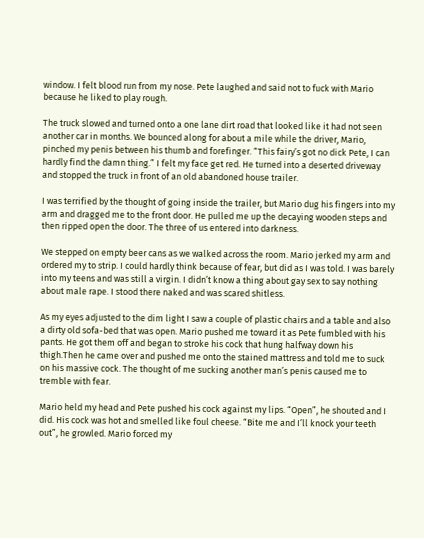window. I felt blood run from my nose. Pete laughed and said not to fuck with Mario because he liked to play rough.

The truck slowed and turned onto a one lane dirt road that looked like it had not seen another car in months. We bounced along for about a mile while the driver, Mario, pinched my penis between his thumb and forefinger. “This fairy’s got no dick Pete, I can hardly find the damn thing.” I felt my face get red. He turned into a deserted driveway and stopped the truck in front of an old abandoned house trailer.

I was terrified by the thought of going inside the trailer, but Mario dug his fingers into my arm and dragged me to the front door. He pulled me up the decaying wooden steps and then ripped open the door. The three of us entered into darkness.

We stepped on empty beer cans as we walked across the room. Mario jerked my arm and ordered my to strip. I could hardly think because of fear, but did as I was told. I was barely into my teens and was still a virgin. I didn’t know a thing about gay sex to say nothing about male rape. I stood there naked and was scared shitless.

As my eyes adjusted to the dim light I saw a couple of plastic chairs and a table and also a dirty old sofa-bed that was open. Mario pushed me toward it as Pete fumbled with his pants. He got them off and began to stroke his cock that hung halfway down his thigh.Then he came over and pushed me onto the stained mattress and told me to suck on his massive cock. The thought of me sucking another man’s penis caused me to tremble with fear.

Mario held my head and Pete pushed his cock against my lips. “Open”, he shouted and I did. His cock was hot and smelled like foul cheese. “Bite me and I’ll knock your teeth out”, he growled. Mario forced my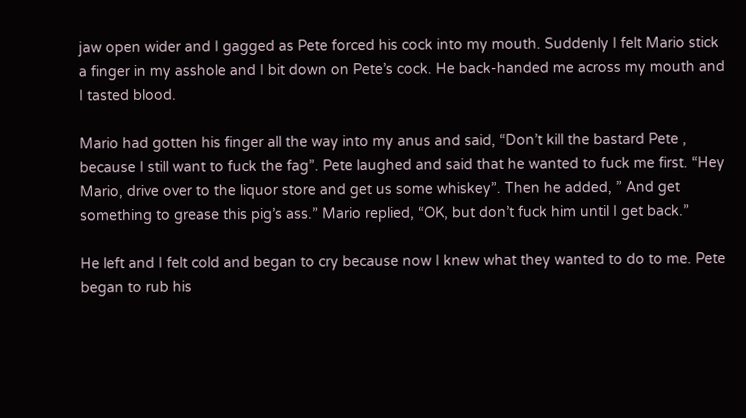jaw open wider and I gagged as Pete forced his cock into my mouth. Suddenly I felt Mario stick a finger in my asshole and I bit down on Pete’s cock. He back-handed me across my mouth and I tasted blood.

Mario had gotten his finger all the way into my anus and said, “Don’t kill the bastard Pete , because I still want to fuck the fag”. Pete laughed and said that he wanted to fuck me first. “Hey Mario, drive over to the liquor store and get us some whiskey”. Then he added, ” And get something to grease this pig’s ass.” Mario replied, “OK, but don’t fuck him until I get back.”

He left and I felt cold and began to cry because now I knew what they wanted to do to me. Pete began to rub his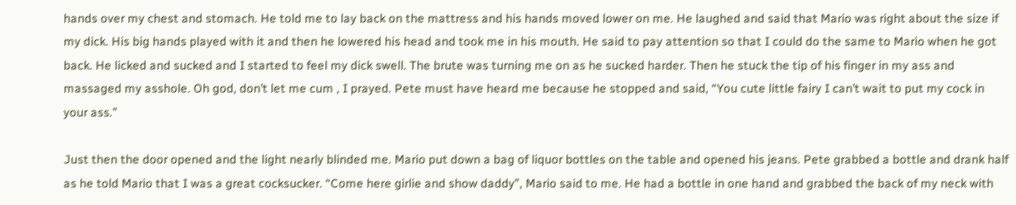hands over my chest and stomach. He told me to lay back on the mattress and his hands moved lower on me. He laughed and said that Mario was right about the size if my dick. His big hands played with it and then he lowered his head and took me in his mouth. He said to pay attention so that I could do the same to Mario when he got back. He licked and sucked and I started to feel my dick swell. The brute was turning me on as he sucked harder. Then he stuck the tip of his finger in my ass and massaged my asshole. Oh god, don’t let me cum , I prayed. Pete must have heard me because he stopped and said, “You cute little fairy I can’t wait to put my cock in your ass.”

Just then the door opened and the light nearly blinded me. Mario put down a bag of liquor bottles on the table and opened his jeans. Pete grabbed a bottle and drank half as he told Mario that I was a great cocksucker. “Come here girlie and show daddy”, Mario said to me. He had a bottle in one hand and grabbed the back of my neck with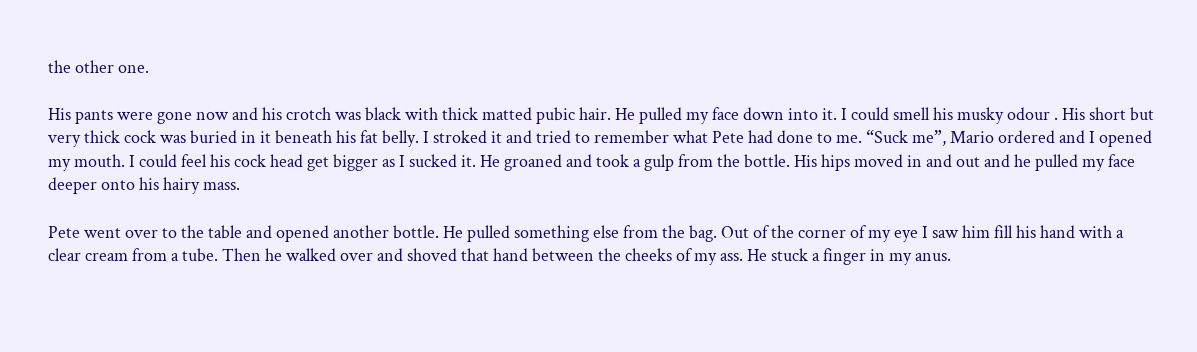the other one.

His pants were gone now and his crotch was black with thick matted pubic hair. He pulled my face down into it. I could smell his musky odour . His short but very thick cock was buried in it beneath his fat belly. I stroked it and tried to remember what Pete had done to me. “Suck me”, Mario ordered and I opened my mouth. I could feel his cock head get bigger as I sucked it. He groaned and took a gulp from the bottle. His hips moved in and out and he pulled my face deeper onto his hairy mass.

Pete went over to the table and opened another bottle. He pulled something else from the bag. Out of the corner of my eye I saw him fill his hand with a clear cream from a tube. Then he walked over and shoved that hand between the cheeks of my ass. He stuck a finger in my anus.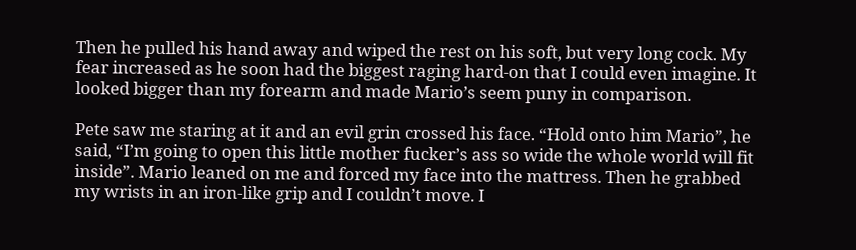Then he pulled his hand away and wiped the rest on his soft, but very long cock. My fear increased as he soon had the biggest raging hard-on that I could even imagine. It looked bigger than my forearm and made Mario’s seem puny in comparison.

Pete saw me staring at it and an evil grin crossed his face. “Hold onto him Mario”, he said, “I’m going to open this little mother fucker’s ass so wide the whole world will fit inside”. Mario leaned on me and forced my face into the mattress. Then he grabbed my wrists in an iron-like grip and I couldn’t move. I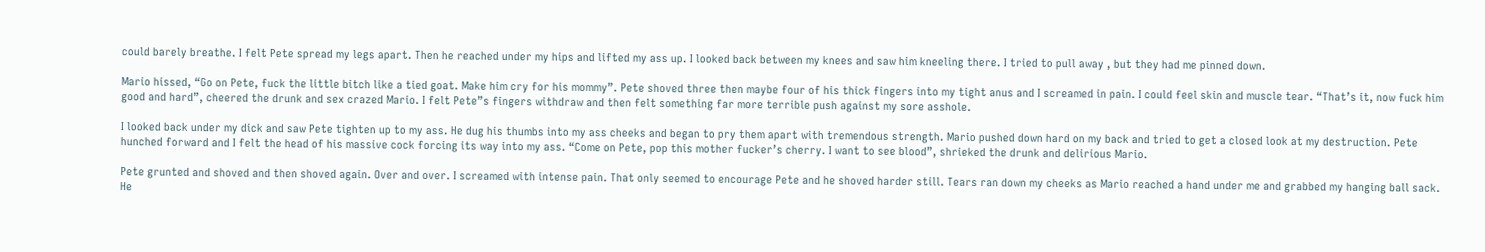could barely breathe. I felt Pete spread my legs apart. Then he reached under my hips and lifted my ass up. I looked back between my knees and saw him kneeling there. I tried to pull away , but they had me pinned down.

Mario hissed, “Go on Pete, fuck the little bitch like a tied goat. Make him cry for his mommy”. Pete shoved three then maybe four of his thick fingers into my tight anus and I screamed in pain. I could feel skin and muscle tear. “That’s it, now fuck him good and hard”, cheered the drunk and sex crazed Mario. I felt Pete”s fingers withdraw and then felt something far more terrible push against my sore asshole.

I looked back under my dick and saw Pete tighten up to my ass. He dug his thumbs into my ass cheeks and began to pry them apart with tremendous strength. Mario pushed down hard on my back and tried to get a closed look at my destruction. Pete hunched forward and I felt the head of his massive cock forcing its way into my ass. “Come on Pete, pop this mother fucker’s cherry. I want to see blood”, shrieked the drunk and delirious Mario.

Pete grunted and shoved and then shoved again. Over and over. I screamed with intense pain. That only seemed to encourage Pete and he shoved harder still. Tears ran down my cheeks as Mario reached a hand under me and grabbed my hanging ball sack. He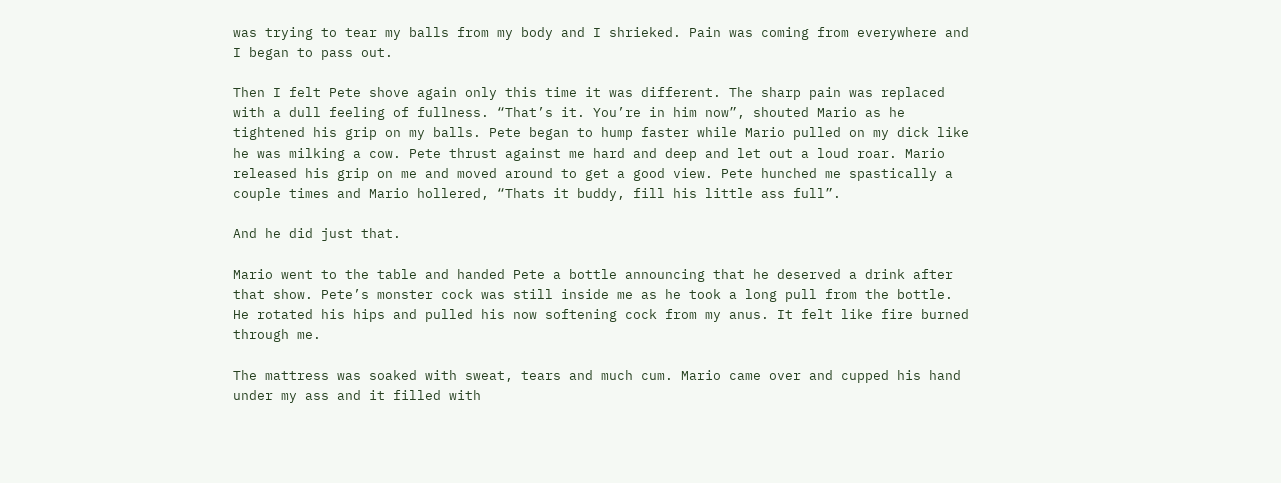was trying to tear my balls from my body and I shrieked. Pain was coming from everywhere and I began to pass out.

Then I felt Pete shove again only this time it was different. The sharp pain was replaced with a dull feeling of fullness. “That’s it. You’re in him now”, shouted Mario as he tightened his grip on my balls. Pete began to hump faster while Mario pulled on my dick like he was milking a cow. Pete thrust against me hard and deep and let out a loud roar. Mario released his grip on me and moved around to get a good view. Pete hunched me spastically a couple times and Mario hollered, “Thats it buddy, fill his little ass full”.

And he did just that.

Mario went to the table and handed Pete a bottle announcing that he deserved a drink after that show. Pete’s monster cock was still inside me as he took a long pull from the bottle. He rotated his hips and pulled his now softening cock from my anus. It felt like fire burned through me.

The mattress was soaked with sweat, tears and much cum. Mario came over and cupped his hand under my ass and it filled with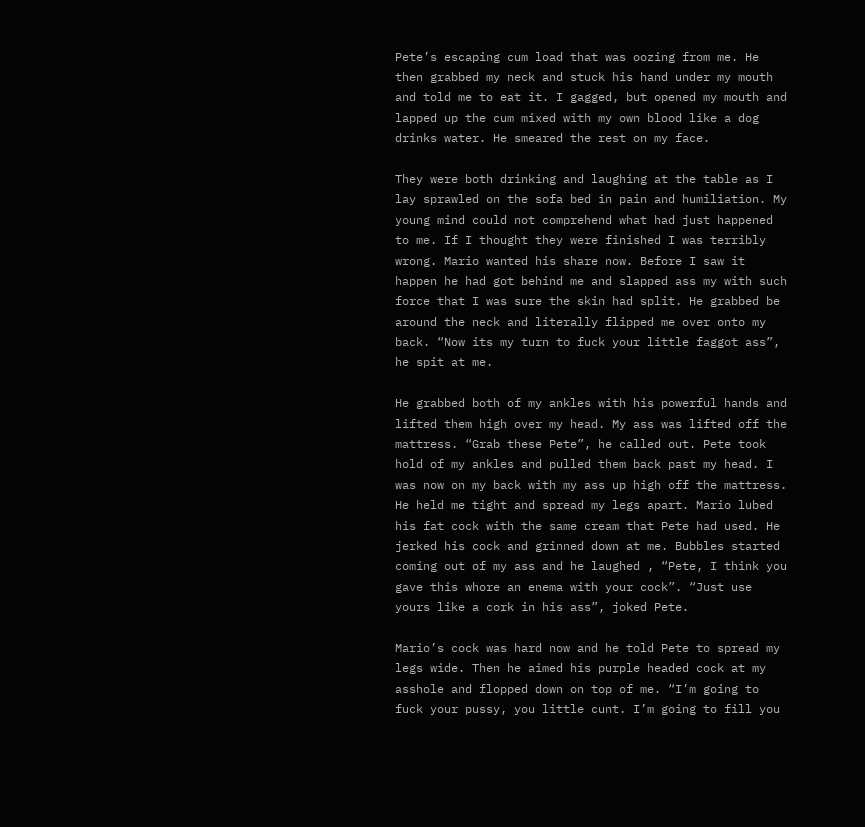Pete’s escaping cum load that was oozing from me. He then grabbed my neck and stuck his hand under my mouth and told me to eat it. I gagged, but opened my mouth and lapped up the cum mixed with my own blood like a dog drinks water. He smeared the rest on my face.

They were both drinking and laughing at the table as I lay sprawled on the sofa bed in pain and humiliation. My young mind could not comprehend what had just happened to me. If I thought they were finished I was terribly wrong. Mario wanted his share now. Before I saw it happen he had got behind me and slapped ass my with such force that I was sure the skin had split. He grabbed be around the neck and literally flipped me over onto my back. “Now its my turn to fuck your little faggot ass”, he spit at me.

He grabbed both of my ankles with his powerful hands and lifted them high over my head. My ass was lifted off the mattress. “Grab these Pete”, he called out. Pete took hold of my ankles and pulled them back past my head. I was now on my back with my ass up high off the mattress. He held me tight and spread my legs apart. Mario lubed his fat cock with the same cream that Pete had used. He jerked his cock and grinned down at me. Bubbles started coming out of my ass and he laughed , “Pete, I think you gave this whore an enema with your cock”. “Just use yours like a cork in his ass”, joked Pete.

Mario’s cock was hard now and he told Pete to spread my legs wide. Then he aimed his purple headed cock at my asshole and flopped down on top of me. “I’m going to fuck your pussy, you little cunt. I’m going to fill you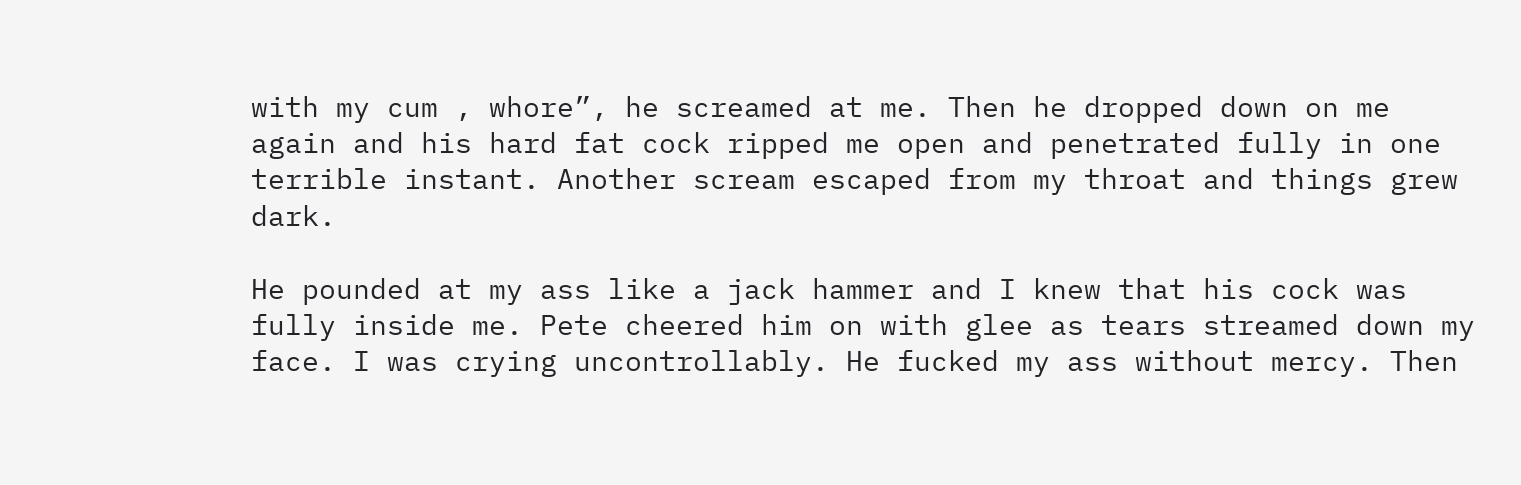with my cum , whore”, he screamed at me. Then he dropped down on me again and his hard fat cock ripped me open and penetrated fully in one terrible instant. Another scream escaped from my throat and things grew dark.

He pounded at my ass like a jack hammer and I knew that his cock was fully inside me. Pete cheered him on with glee as tears streamed down my face. I was crying uncontrollably. He fucked my ass without mercy. Then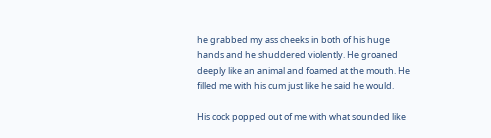he grabbed my ass cheeks in both of his huge hands and he shuddered violently. He groaned deeply like an animal and foamed at the mouth. He filled me with his cum just like he said he would.

His cock popped out of me with what sounded like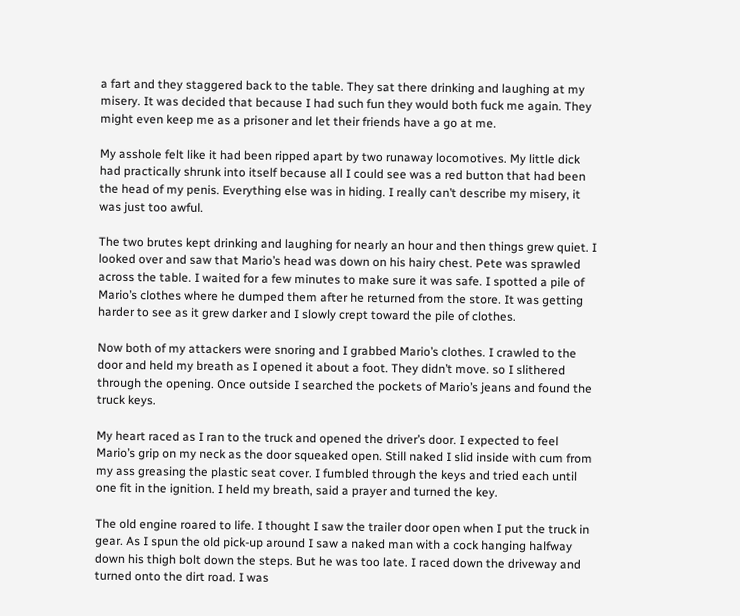a fart and they staggered back to the table. They sat there drinking and laughing at my misery. It was decided that because I had such fun they would both fuck me again. They might even keep me as a prisoner and let their friends have a go at me.

My asshole felt like it had been ripped apart by two runaway locomotives. My little dick had practically shrunk into itself because all I could see was a red button that had been the head of my penis. Everything else was in hiding. I really can’t describe my misery, it was just too awful.

The two brutes kept drinking and laughing for nearly an hour and then things grew quiet. I looked over and saw that Mario’s head was down on his hairy chest. Pete was sprawled across the table. I waited for a few minutes to make sure it was safe. I spotted a pile of Mario’s clothes where he dumped them after he returned from the store. It was getting harder to see as it grew darker and I slowly crept toward the pile of clothes.

Now both of my attackers were snoring and I grabbed Mario’s clothes. I crawled to the door and held my breath as I opened it about a foot. They didn’t move. so I slithered through the opening. Once outside I searched the pockets of Mario’s jeans and found the truck keys.

My heart raced as I ran to the truck and opened the driver’s door. I expected to feel Mario’s grip on my neck as the door squeaked open. Still naked I slid inside with cum from my ass greasing the plastic seat cover. I fumbled through the keys and tried each until one fit in the ignition. I held my breath, said a prayer and turned the key.

The old engine roared to life. I thought I saw the trailer door open when I put the truck in gear. As I spun the old pick-up around I saw a naked man with a cock hanging halfway down his thigh bolt down the steps. But he was too late. I raced down the driveway and turned onto the dirt road. I was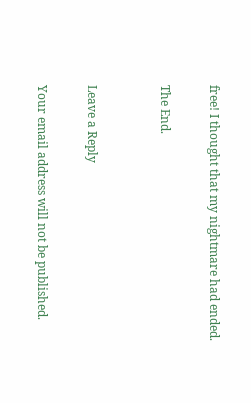free! I thought that my nightmare had ended.

The End.


Leave a Reply

Your email address will not be published.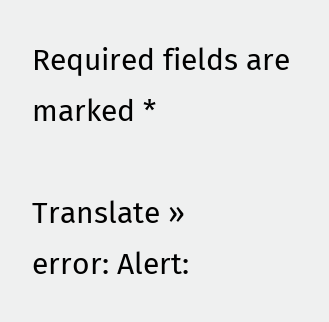Required fields are marked *

Translate »
error: Alert: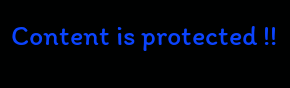Content is protected !!